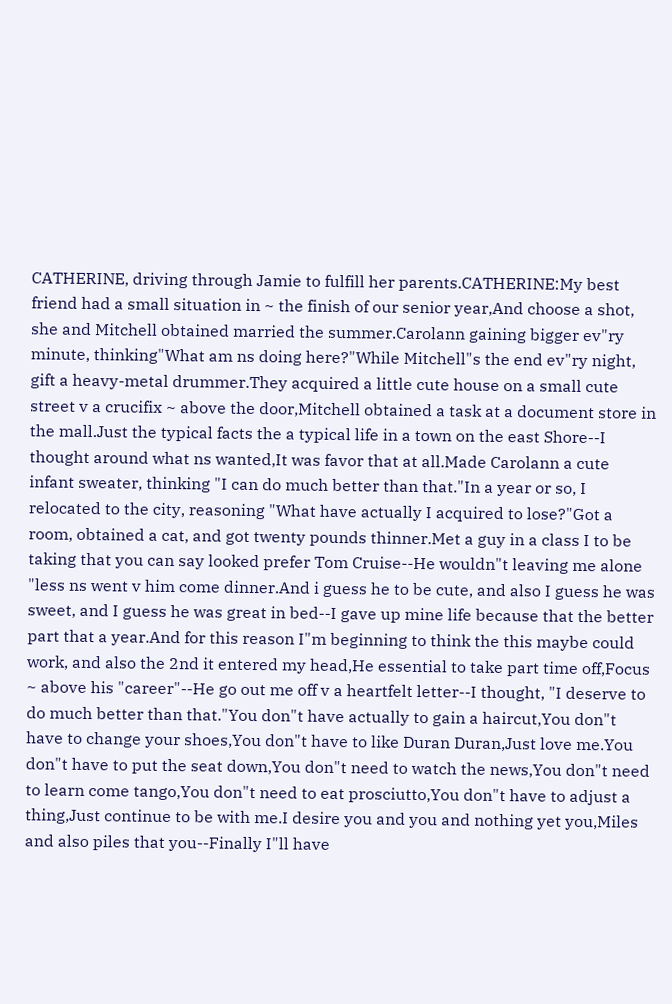CATHERINE, driving through Jamie to fulfill her parents.CATHERINE:My best friend had a small situation in ~ the finish of our senior year,And choose a shot, she and Mitchell obtained married the summer.Carolann gaining bigger ev"ry minute, thinking"What am ns doing here?"While Mitchell"s the end ev"ry night, gift a heavy-metal drummer.They acquired a little cute house on a small cute street v a crucifix ~ above the door,Mitchell obtained a task at a document store in the mall.Just the typical facts the a typical life in a town on the east Shore--I thought around what ns wanted,It was favor that at all.Made Carolann a cute infant sweater, thinking "I can do much better than that."In a year or so, I relocated to the city, reasoning "What have actually I acquired to lose?"Got a room, obtained a cat, and got twenty pounds thinner.Met a guy in a class I to be taking that you can say looked prefer Tom Cruise--He wouldn"t leaving me alone "less ns went v him come dinner.And i guess he to be cute, and also I guess he was sweet, and I guess he was great in bed--I gave up mine life because that the better part that a year.And for this reason I"m beginning to think the this maybe could work, and also the 2nd it entered my head,He essential to take part time off,Focus ~ above his "career"--He go out me off v a heartfelt letter--I thought, "I deserve to do much better than that."You don"t have actually to gain a haircut,You don"t have to change your shoes,You don"t have to like Duran Duran,Just love me.You don"t have to put the seat down,You don"t need to watch the news,You don"t need to learn come tango,You don"t need to eat prosciutto,You don"t have to adjust a thing,Just continue to be with me.I desire you and you and nothing yet you,Miles and also piles that you--Finally I"ll have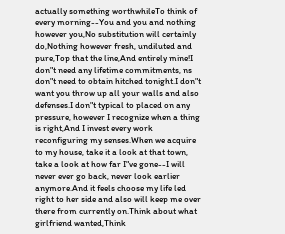actually something worthwhileTo think of every morning--You and you and nothing however you,No substitution will certainly do,Nothing however fresh, undiluted and pure,Top that the line,And entirely mine!I don"t need any lifetime commitments, ns don"t need to obtain hitched tonight.I don"t want you throw up all your walls and also defenses.I don"t typical to placed on any pressure, however I recognize when a thing is right,And I invest every work reconfiguring my senses.When we acquire to my house, take it a look at that town, take a look at how far I"ve gone--I will never ever go back, never look earlier anymore.And it feels choose my life led right to her side and also will keep me over there from currently on.Think about what girlfriend wanted,Think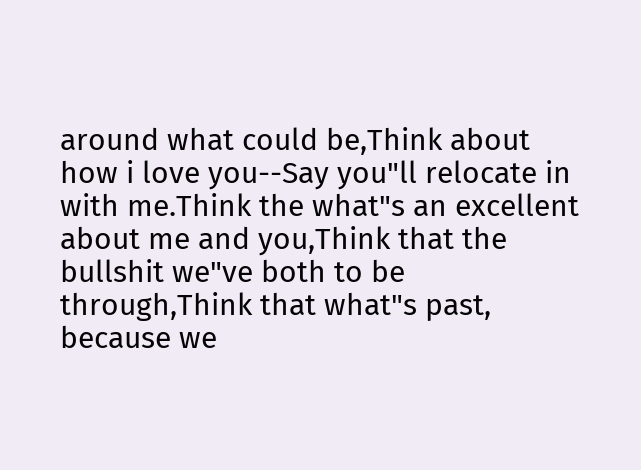around what could be,Think about how i love you--Say you"ll relocate in with me.Think the what"s an excellent about me and you,Think that the bullshit we"ve both to be through,Think that what"s past, because we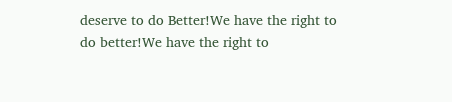deserve to do Better!We have the right to do better!We have the right to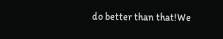do better than that!We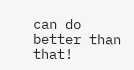can do better than that!